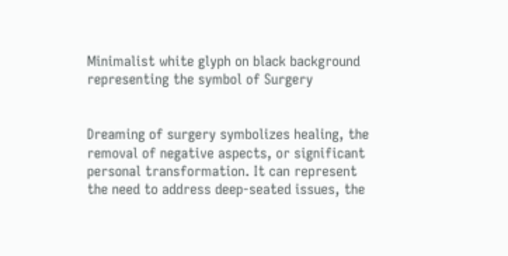Minimalist white glyph on black background representing the symbol of Surgery


Dreaming of surgery symbolizes healing, the removal of negative aspects, or significant personal transformation. It can represent the need to address deep-seated issues, the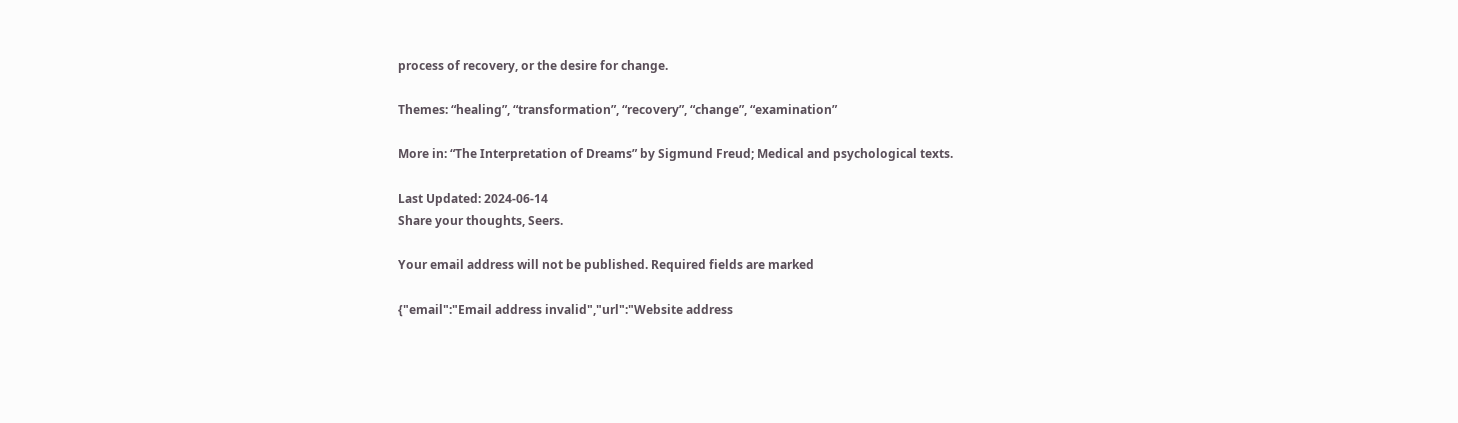process of recovery, or the desire for change.

Themes: “healing”, “transformation”, “recovery”, “change”, “examination”

More in: “The Interpretation of Dreams” by Sigmund Freud; Medical and psychological texts.

Last Updated: 2024-06-14
Share your thoughts, Seers.

Your email address will not be published. Required fields are marked

{"email":"Email address invalid","url":"Website address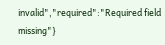invalid","required":"Required field missing"}